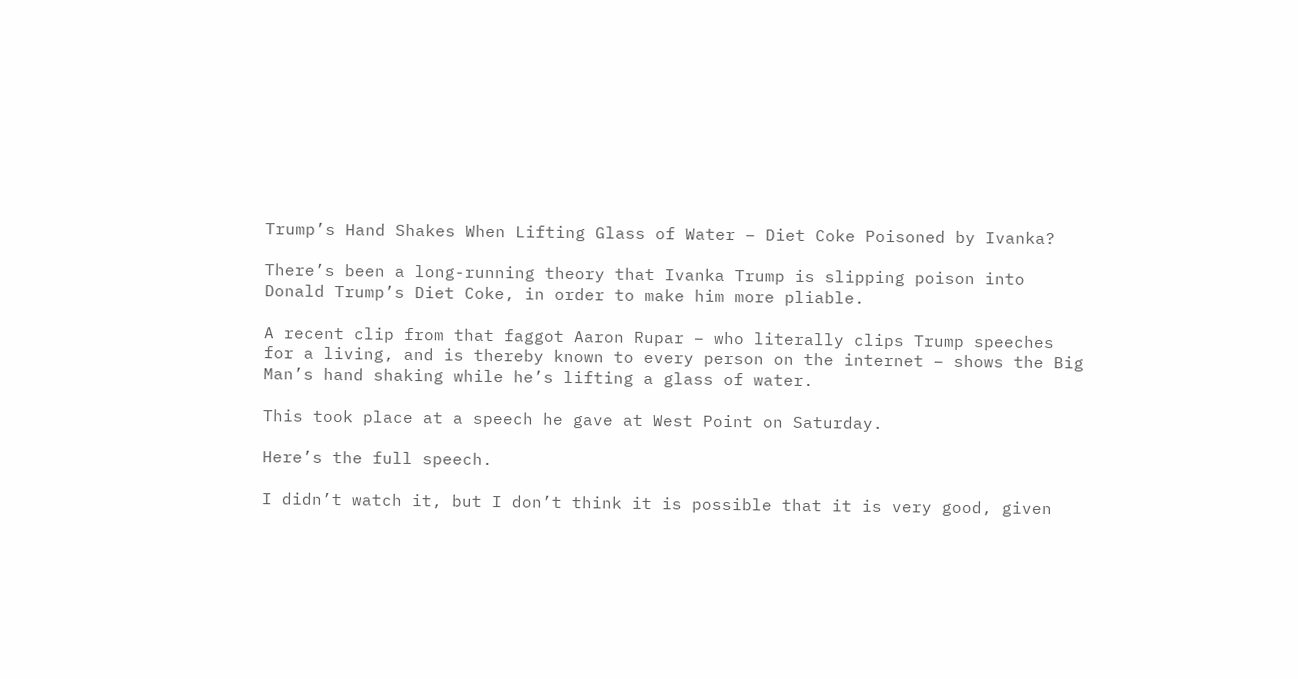Trump’s Hand Shakes When Lifting Glass of Water – Diet Coke Poisoned by Ivanka?

There’s been a long-running theory that Ivanka Trump is slipping poison into Donald Trump’s Diet Coke, in order to make him more pliable.

A recent clip from that faggot Aaron Rupar – who literally clips Trump speeches for a living, and is thereby known to every person on the internet – shows the Big Man’s hand shaking while he’s lifting a glass of water.

This took place at a speech he gave at West Point on Saturday.

Here’s the full speech.

I didn’t watch it, but I don’t think it is possible that it is very good, given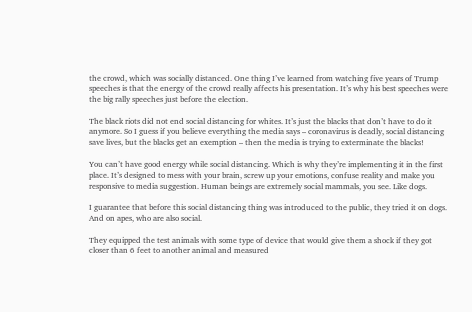the crowd, which was socially distanced. One thing I’ve learned from watching five years of Trump speeches is that the energy of the crowd really affects his presentation. It’s why his best speeches were the big rally speeches just before the election.

The black riots did not end social distancing for whites. It’s just the blacks that don’t have to do it anymore. So I guess if you believe everything the media says – coronavirus is deadly, social distancing save lives, but the blacks get an exemption – then the media is trying to exterminate the blacks!

You can’t have good energy while social distancing. Which is why they’re implementing it in the first place. It’s designed to mess with your brain, screw up your emotions, confuse reality and make you responsive to media suggestion. Human beings are extremely social mammals, you see. Like dogs.

I guarantee that before this social distancing thing was introduced to the public, they tried it on dogs. And on apes, who are also social.

They equipped the test animals with some type of device that would give them a shock if they got closer than 6 feet to another animal and measured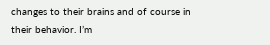changes to their brains and of course in their behavior. I’m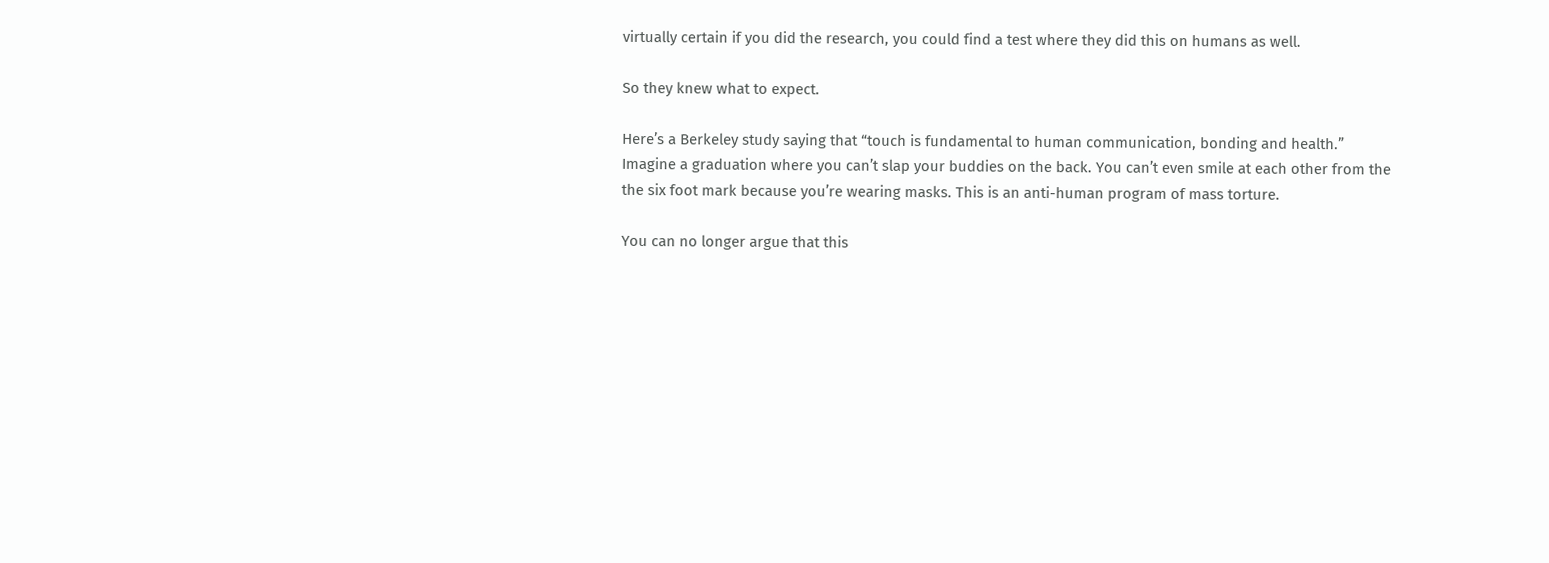virtually certain if you did the research, you could find a test where they did this on humans as well.

So they knew what to expect.

Here’s a Berkeley study saying that “touch is fundamental to human communication, bonding and health.” Imagine a graduation where you can’t slap your buddies on the back. You can’t even smile at each other from the the six foot mark because you’re wearing masks. This is an anti-human program of mass torture.

You can no longer argue that this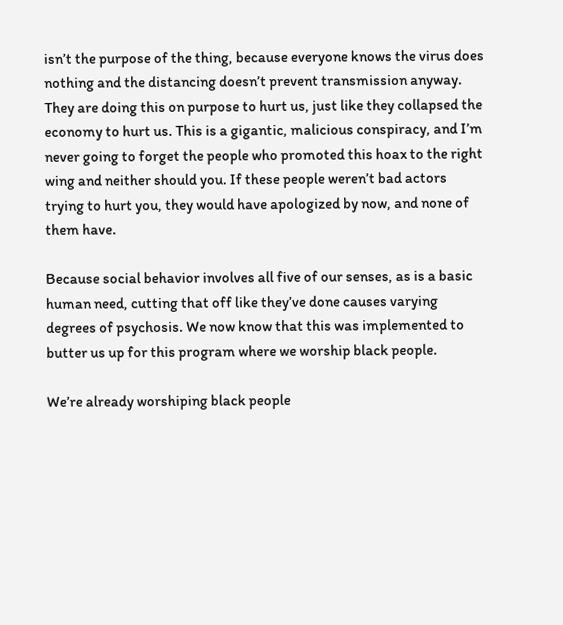isn’t the purpose of the thing, because everyone knows the virus does nothing and the distancing doesn’t prevent transmission anyway. They are doing this on purpose to hurt us, just like they collapsed the economy to hurt us. This is a gigantic, malicious conspiracy, and I’m never going to forget the people who promoted this hoax to the right wing and neither should you. If these people weren’t bad actors trying to hurt you, they would have apologized by now, and none of them have.

Because social behavior involves all five of our senses, as is a basic human need, cutting that off like they’ve done causes varying degrees of psychosis. We now know that this was implemented to butter us up for this program where we worship black people.

We’re already worshiping black people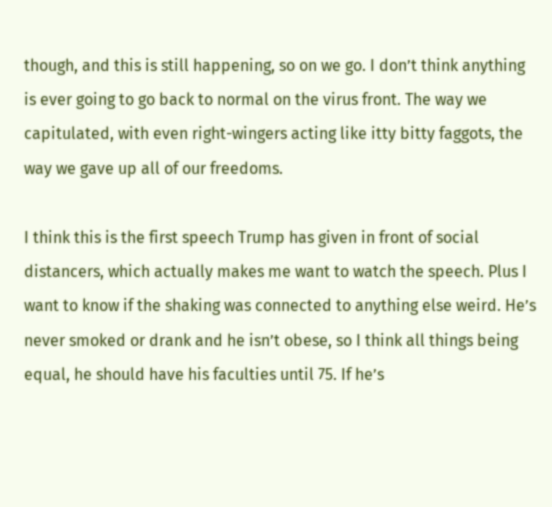though, and this is still happening, so on we go. I don’t think anything is ever going to go back to normal on the virus front. The way we capitulated, with even right-wingers acting like itty bitty faggots, the way we gave up all of our freedoms.

I think this is the first speech Trump has given in front of social distancers, which actually makes me want to watch the speech. Plus I want to know if the shaking was connected to anything else weird. He’s never smoked or drank and he isn’t obese, so I think all things being equal, he should have his faculties until 75. If he’s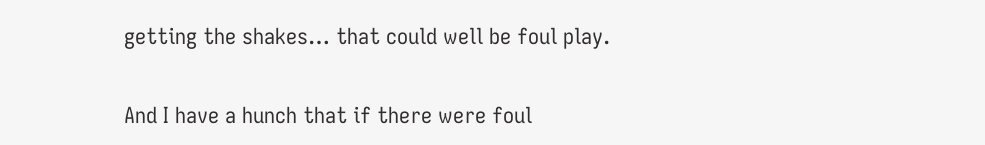getting the shakes… that could well be foul play.

And I have a hunch that if there were foul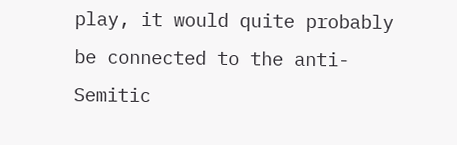play, it would quite probably be connected to the anti-Semitic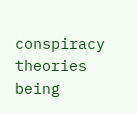conspiracy theories being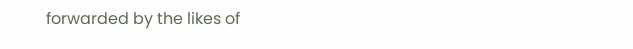forwarded by the likes of